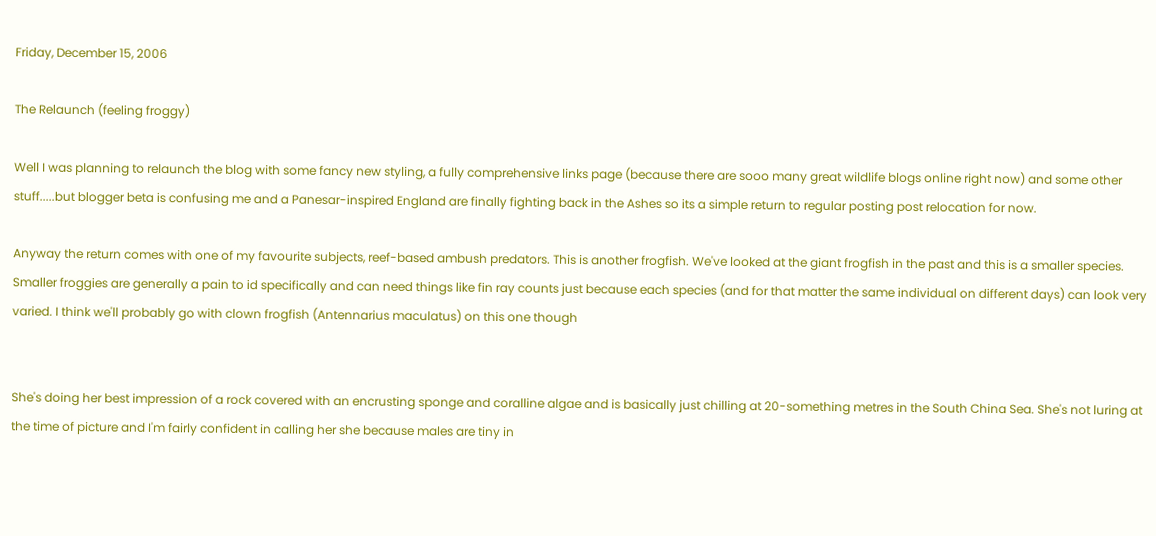Friday, December 15, 2006

The Relaunch (feeling froggy)

Well I was planning to relaunch the blog with some fancy new styling, a fully comprehensive links page (because there are sooo many great wildlife blogs online right now) and some other stuff.....but blogger beta is confusing me and a Panesar-inspired England are finally fighting back in the Ashes so its a simple return to regular posting post relocation for now.

Anyway the return comes with one of my favourite subjects, reef-based ambush predators. This is another frogfish. We've looked at the giant frogfish in the past and this is a smaller species. Smaller froggies are generally a pain to id specifically and can need things like fin ray counts just because each species (and for that matter the same individual on different days) can look very varied. I think we'll probably go with clown frogfish (Antennarius maculatus) on this one though


She's doing her best impression of a rock covered with an encrusting sponge and coralline algae and is basically just chilling at 20-something metres in the South China Sea. She's not luring at the time of picture and I'm fairly confident in calling her she because males are tiny in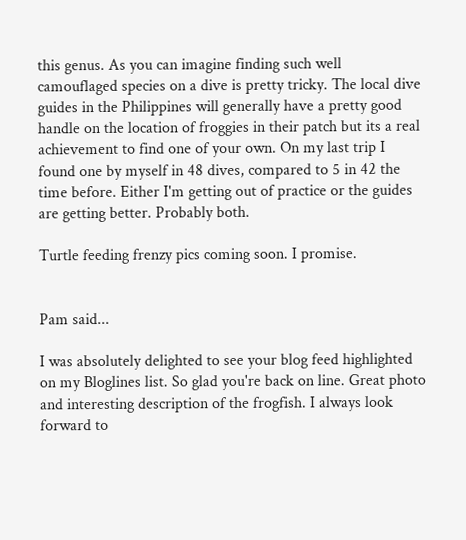this genus. As you can imagine finding such well camouflaged species on a dive is pretty tricky. The local dive guides in the Philippines will generally have a pretty good handle on the location of froggies in their patch but its a real achievement to find one of your own. On my last trip I found one by myself in 48 dives, compared to 5 in 42 the time before. Either I'm getting out of practice or the guides are getting better. Probably both.

Turtle feeding frenzy pics coming soon. I promise.


Pam said...

I was absolutely delighted to see your blog feed highlighted on my Bloglines list. So glad you're back on line. Great photo and interesting description of the frogfish. I always look forward to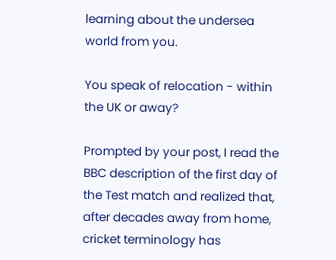learning about the undersea world from you.

You speak of relocation - within the UK or away?

Prompted by your post, I read the BBC description of the first day of the Test match and realized that, after decades away from home, cricket terminology has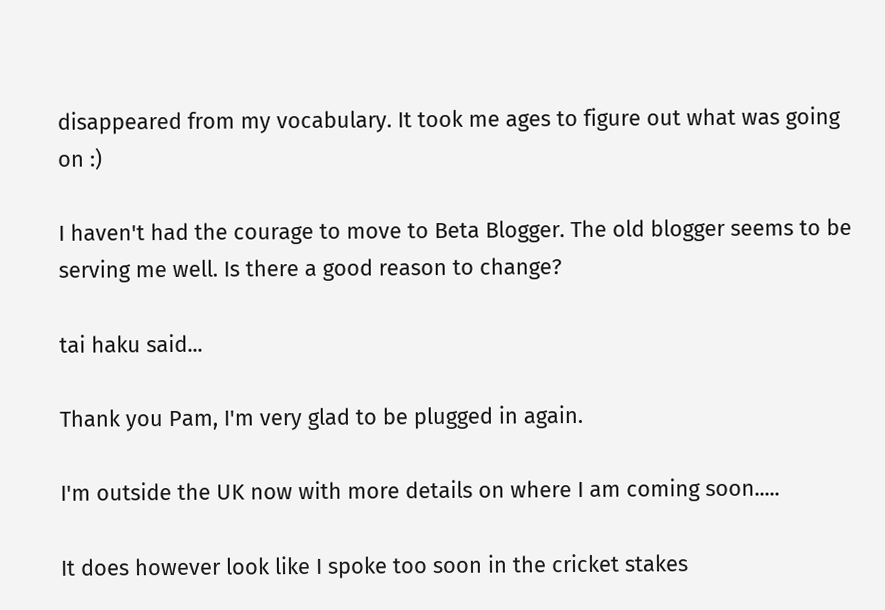disappeared from my vocabulary. It took me ages to figure out what was going on :)

I haven't had the courage to move to Beta Blogger. The old blogger seems to be serving me well. Is there a good reason to change?

tai haku said...

Thank you Pam, I'm very glad to be plugged in again.

I'm outside the UK now with more details on where I am coming soon.....

It does however look like I spoke too soon in the cricket stakes